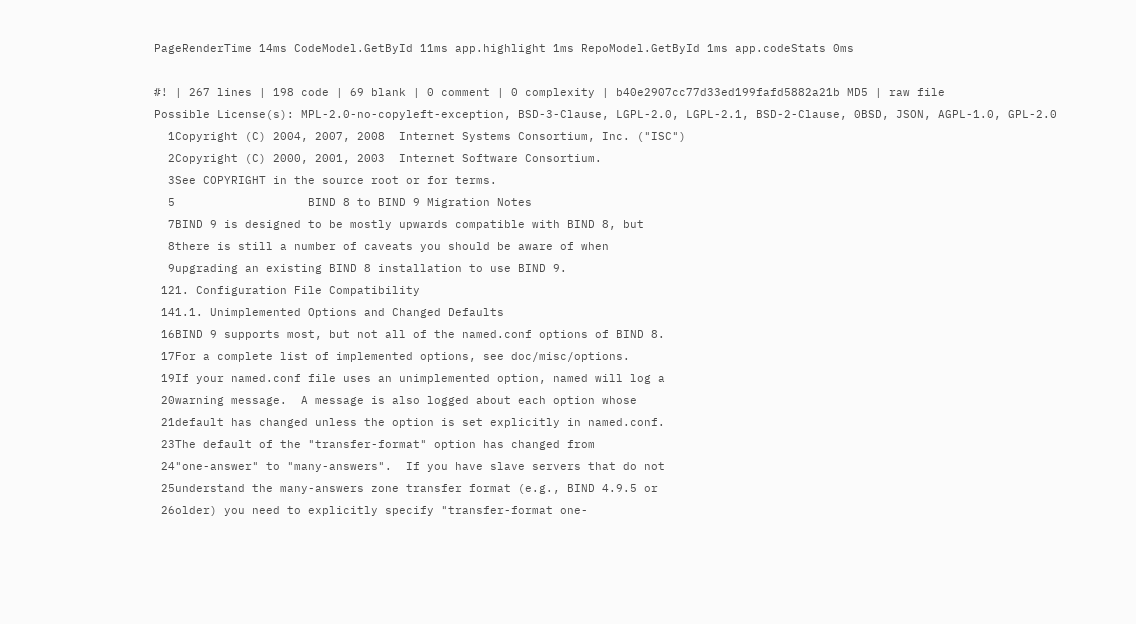PageRenderTime 14ms CodeModel.GetById 11ms app.highlight 1ms RepoModel.GetById 1ms app.codeStats 0ms

#! | 267 lines | 198 code | 69 blank | 0 comment | 0 complexity | b40e2907cc77d33ed199fafd5882a21b MD5 | raw file
Possible License(s): MPL-2.0-no-copyleft-exception, BSD-3-Clause, LGPL-2.0, LGPL-2.1, BSD-2-Clause, 0BSD, JSON, AGPL-1.0, GPL-2.0
  1Copyright (C) 2004, 2007, 2008  Internet Systems Consortium, Inc. ("ISC")
  2Copyright (C) 2000, 2001, 2003  Internet Software Consortium.
  3See COPYRIGHT in the source root or for terms.
  5                   BIND 8 to BIND 9 Migration Notes
  7BIND 9 is designed to be mostly upwards compatible with BIND 8, but
  8there is still a number of caveats you should be aware of when
  9upgrading an existing BIND 8 installation to use BIND 9.
 121. Configuration File Compatibility
 141.1. Unimplemented Options and Changed Defaults
 16BIND 9 supports most, but not all of the named.conf options of BIND 8.
 17For a complete list of implemented options, see doc/misc/options.
 19If your named.conf file uses an unimplemented option, named will log a
 20warning message.  A message is also logged about each option whose
 21default has changed unless the option is set explicitly in named.conf.
 23The default of the "transfer-format" option has changed from
 24"one-answer" to "many-answers".  If you have slave servers that do not
 25understand the many-answers zone transfer format (e.g., BIND 4.9.5 or
 26older) you need to explicitly specify "transfer-format one-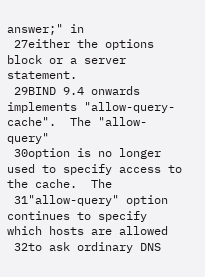answer;" in
 27either the options block or a server statement.
 29BIND 9.4 onwards implements "allow-query-cache".  The "allow-query"
 30option is no longer used to specify access to the cache.  The
 31"allow-query" option continues to specify which hosts are allowed
 32to ask ordinary DNS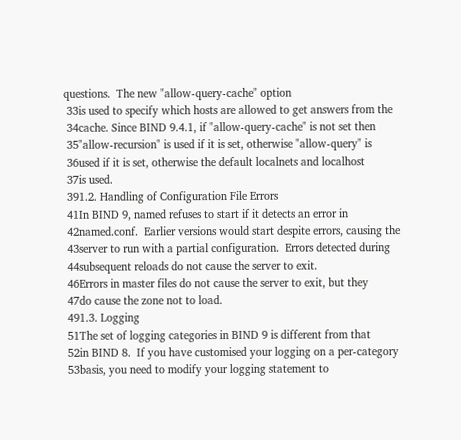questions.  The new "allow-query-cache" option
 33is used to specify which hosts are allowed to get answers from the
 34cache. Since BIND 9.4.1, if "allow-query-cache" is not set then
 35"allow-recursion" is used if it is set, otherwise "allow-query" is
 36used if it is set, otherwise the default localnets and localhost
 37is used.
 391.2. Handling of Configuration File Errors
 41In BIND 9, named refuses to start if it detects an error in
 42named.conf.  Earlier versions would start despite errors, causing the
 43server to run with a partial configuration.  Errors detected during
 44subsequent reloads do not cause the server to exit.
 46Errors in master files do not cause the server to exit, but they
 47do cause the zone not to load.
 491.3. Logging
 51The set of logging categories in BIND 9 is different from that
 52in BIND 8.  If you have customised your logging on a per-category
 53basis, you need to modify your logging statement to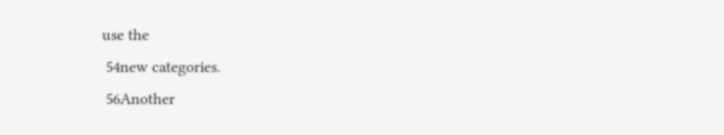use the
 54new categories.
 56Another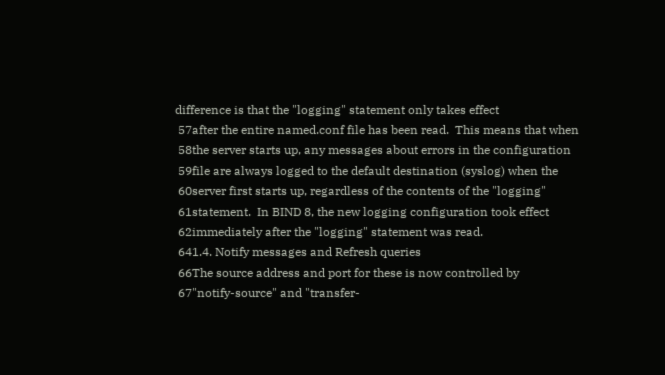difference is that the "logging" statement only takes effect
 57after the entire named.conf file has been read.  This means that when
 58the server starts up, any messages about errors in the configuration
 59file are always logged to the default destination (syslog) when the
 60server first starts up, regardless of the contents of the "logging"
 61statement.  In BIND 8, the new logging configuration took effect
 62immediately after the "logging" statement was read.
 641.4. Notify messages and Refresh queries
 66The source address and port for these is now controlled by
 67"notify-source" and "transfer-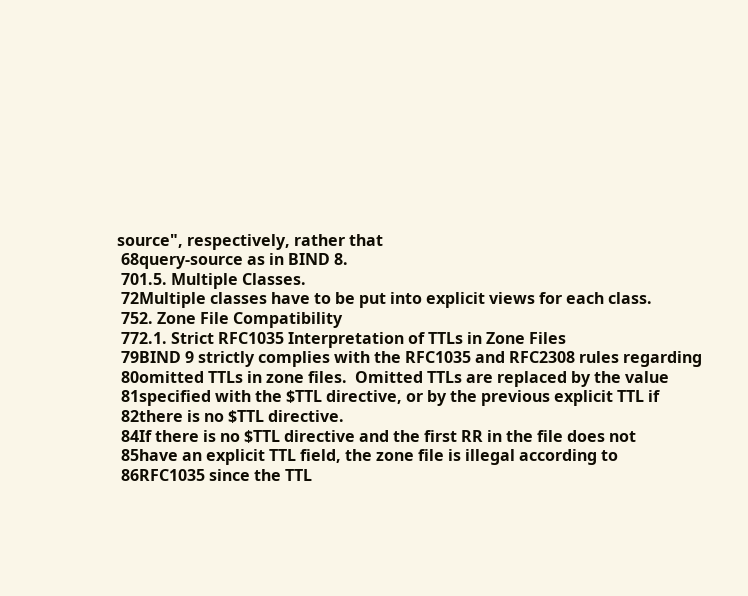source", respectively, rather that
 68query-source as in BIND 8.
 701.5. Multiple Classes.
 72Multiple classes have to be put into explicit views for each class.
 752. Zone File Compatibility
 772.1. Strict RFC1035 Interpretation of TTLs in Zone Files
 79BIND 9 strictly complies with the RFC1035 and RFC2308 rules regarding
 80omitted TTLs in zone files.  Omitted TTLs are replaced by the value
 81specified with the $TTL directive, or by the previous explicit TTL if
 82there is no $TTL directive.
 84If there is no $TTL directive and the first RR in the file does not
 85have an explicit TTL field, the zone file is illegal according to
 86RFC1035 since the TTL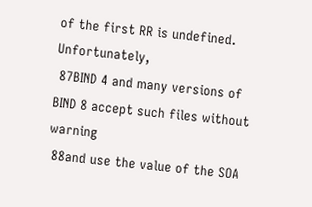of the first RR is undefined.  Unfortunately,
 87BIND 4 and many versions of BIND 8 accept such files without warning
 88and use the value of the SOA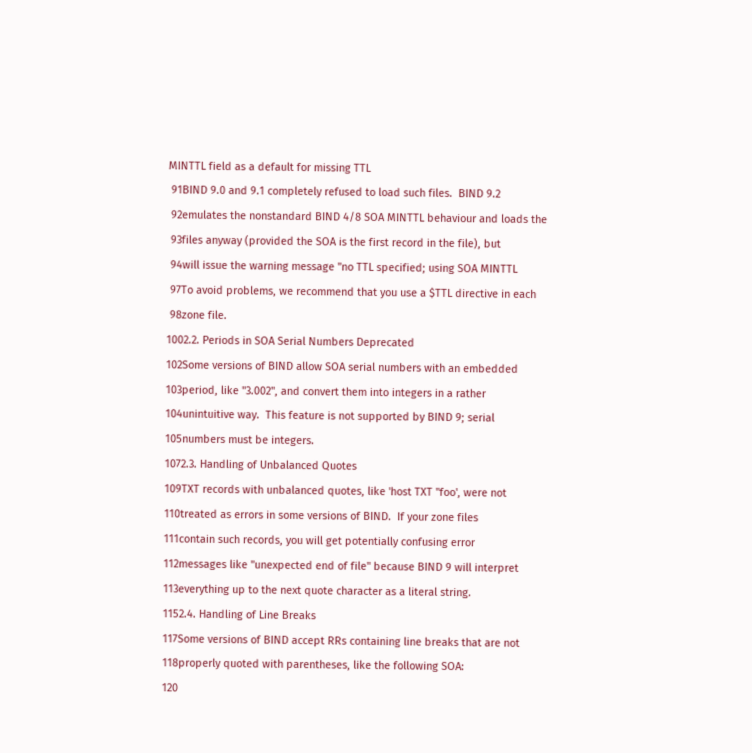MINTTL field as a default for missing TTL
 91BIND 9.0 and 9.1 completely refused to load such files.  BIND 9.2
 92emulates the nonstandard BIND 4/8 SOA MINTTL behaviour and loads the
 93files anyway (provided the SOA is the first record in the file), but
 94will issue the warning message "no TTL specified; using SOA MINTTL
 97To avoid problems, we recommend that you use a $TTL directive in each
 98zone file.
1002.2. Periods in SOA Serial Numbers Deprecated
102Some versions of BIND allow SOA serial numbers with an embedded
103period, like "3.002", and convert them into integers in a rather
104unintuitive way.  This feature is not supported by BIND 9; serial
105numbers must be integers.
1072.3. Handling of Unbalanced Quotes
109TXT records with unbalanced quotes, like 'host TXT "foo', were not
110treated as errors in some versions of BIND.  If your zone files
111contain such records, you will get potentially confusing error
112messages like "unexpected end of file" because BIND 9 will interpret
113everything up to the next quote character as a literal string.
1152.4. Handling of Line Breaks
117Some versions of BIND accept RRs containing line breaks that are not
118properly quoted with parentheses, like the following SOA:
120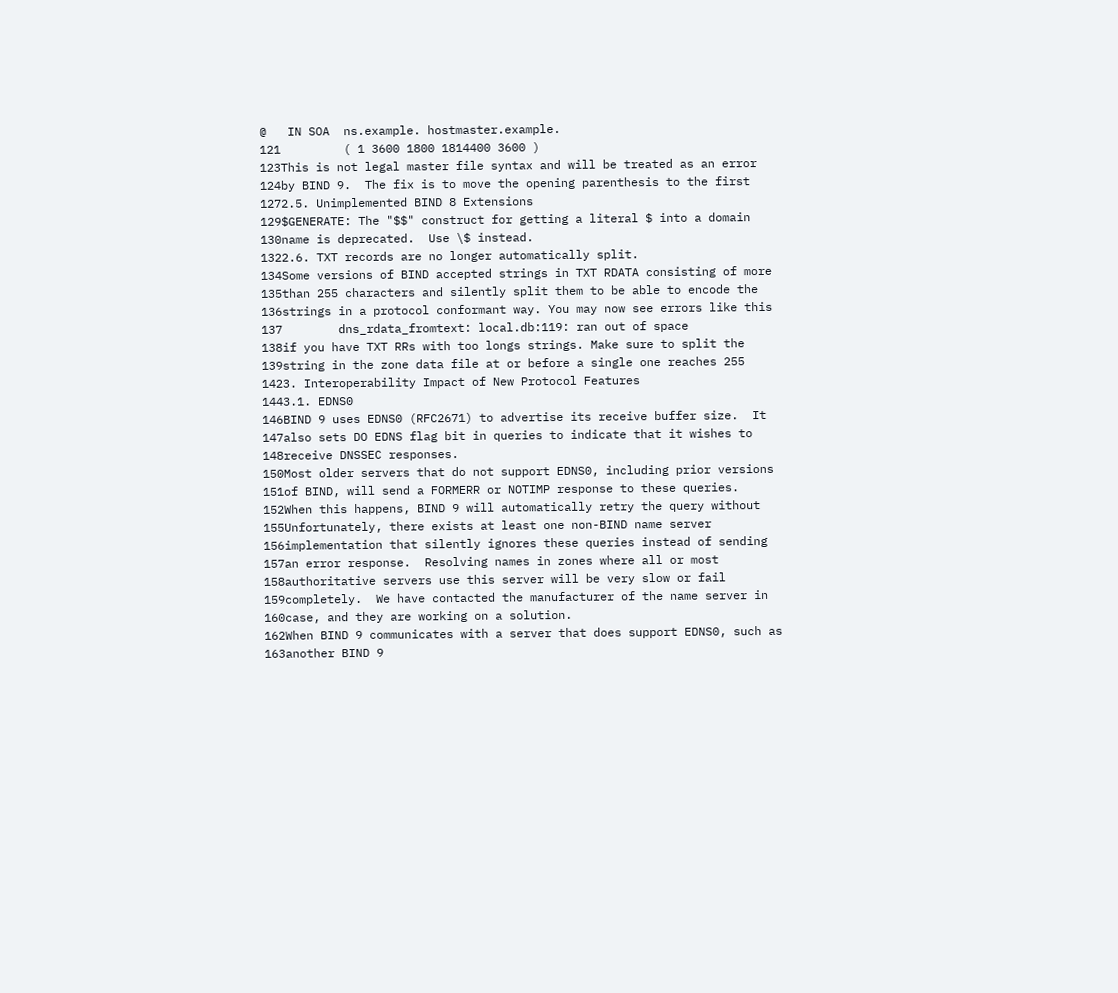@   IN SOA  ns.example. hostmaster.example.
121         ( 1 3600 1800 1814400 3600 )
123This is not legal master file syntax and will be treated as an error
124by BIND 9.  The fix is to move the opening parenthesis to the first
1272.5. Unimplemented BIND 8 Extensions
129$GENERATE: The "$$" construct for getting a literal $ into a domain
130name is deprecated.  Use \$ instead.
1322.6. TXT records are no longer automatically split.
134Some versions of BIND accepted strings in TXT RDATA consisting of more
135than 255 characters and silently split them to be able to encode the
136strings in a protocol conformant way. You may now see errors like this
137        dns_rdata_fromtext: local.db:119: ran out of space
138if you have TXT RRs with too longs strings. Make sure to split the
139string in the zone data file at or before a single one reaches 255
1423. Interoperability Impact of New Protocol Features
1443.1. EDNS0
146BIND 9 uses EDNS0 (RFC2671) to advertise its receive buffer size.  It
147also sets DO EDNS flag bit in queries to indicate that it wishes to
148receive DNSSEC responses.
150Most older servers that do not support EDNS0, including prior versions
151of BIND, will send a FORMERR or NOTIMP response to these queries.
152When this happens, BIND 9 will automatically retry the query without
155Unfortunately, there exists at least one non-BIND name server
156implementation that silently ignores these queries instead of sending
157an error response.  Resolving names in zones where all or most
158authoritative servers use this server will be very slow or fail
159completely.  We have contacted the manufacturer of the name server in
160case, and they are working on a solution.
162When BIND 9 communicates with a server that does support EDNS0, such as
163another BIND 9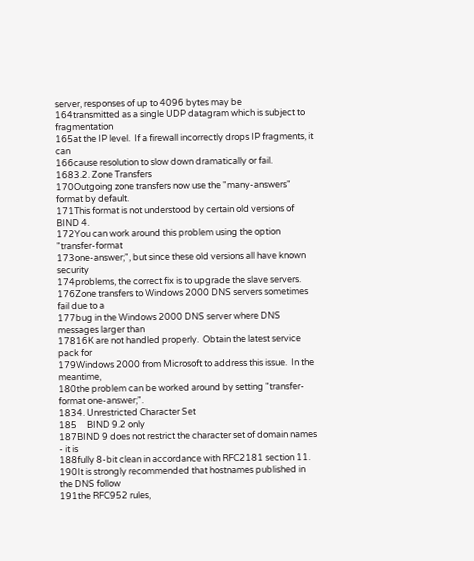server, responses of up to 4096 bytes may be
164transmitted as a single UDP datagram which is subject to fragmentation
165at the IP level.  If a firewall incorrectly drops IP fragments, it can
166cause resolution to slow down dramatically or fail.
1683.2. Zone Transfers
170Outgoing zone transfers now use the "many-answers" format by default.
171This format is not understood by certain old versions of BIND 4.
172You can work around this problem using the option "transfer-format
173one-answer;", but since these old versions all have known security
174problems, the correct fix is to upgrade the slave servers.
176Zone transfers to Windows 2000 DNS servers sometimes fail due to a
177bug in the Windows 2000 DNS server where DNS messages larger than
17816K are not handled properly.  Obtain the latest service pack for
179Windows 2000 from Microsoft to address this issue.  In the meantime,
180the problem can be worked around by setting "transfer-format one-answer;".
1834. Unrestricted Character Set
185     BIND 9.2 only
187BIND 9 does not restrict the character set of domain names - it is
188fully 8-bit clean in accordance with RFC2181 section 11.
190It is strongly recommended that hostnames published in the DNS follow
191the RFC952 rules,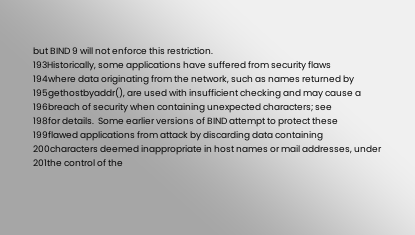but BIND 9 will not enforce this restriction.
193Historically, some applications have suffered from security flaws
194where data originating from the network, such as names returned by
195gethostbyaddr(), are used with insufficient checking and may cause a
196breach of security when containing unexpected characters; see
198for details.  Some earlier versions of BIND attempt to protect these
199flawed applications from attack by discarding data containing
200characters deemed inappropriate in host names or mail addresses, under
201the control of the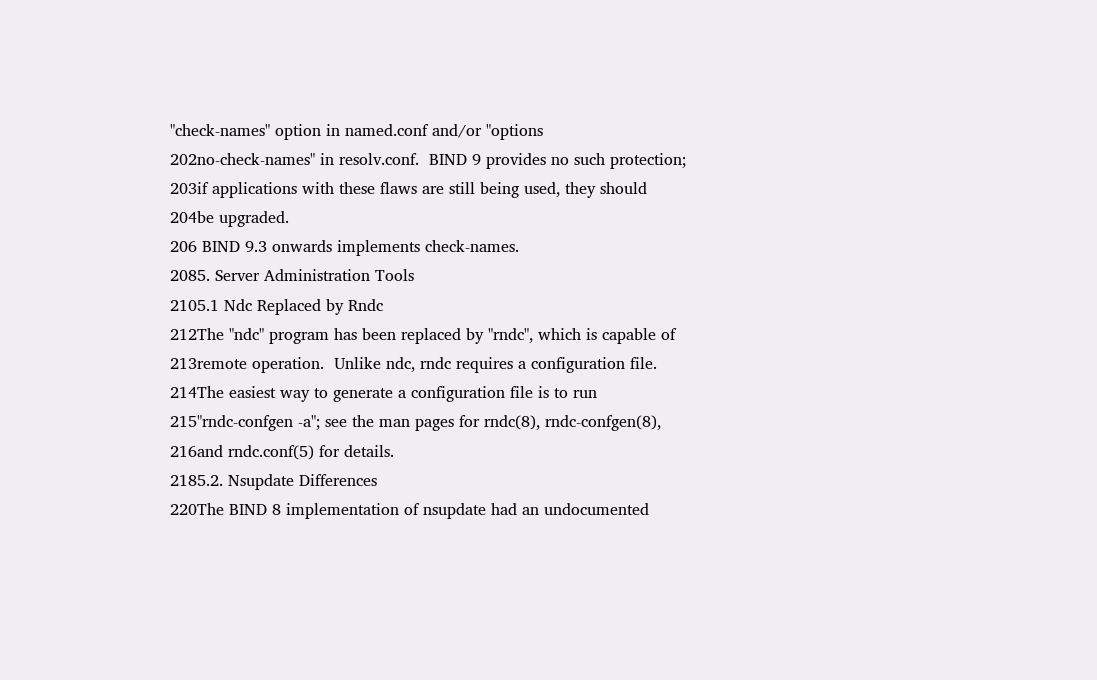"check-names" option in named.conf and/or "options
202no-check-names" in resolv.conf.  BIND 9 provides no such protection;
203if applications with these flaws are still being used, they should
204be upgraded.
206 BIND 9.3 onwards implements check-names.
2085. Server Administration Tools
2105.1 Ndc Replaced by Rndc
212The "ndc" program has been replaced by "rndc", which is capable of
213remote operation.  Unlike ndc, rndc requires a configuration file.
214The easiest way to generate a configuration file is to run
215"rndc-confgen -a"; see the man pages for rndc(8), rndc-confgen(8),
216and rndc.conf(5) for details.
2185.2. Nsupdate Differences
220The BIND 8 implementation of nsupdate had an undocumented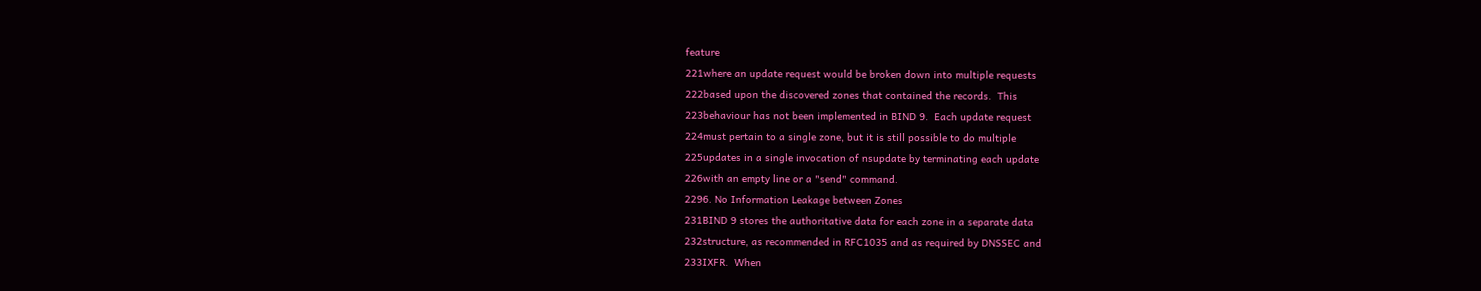feature
221where an update request would be broken down into multiple requests
222based upon the discovered zones that contained the records.  This
223behaviour has not been implemented in BIND 9.  Each update request
224must pertain to a single zone, but it is still possible to do multiple
225updates in a single invocation of nsupdate by terminating each update
226with an empty line or a "send" command.
2296. No Information Leakage between Zones
231BIND 9 stores the authoritative data for each zone in a separate data
232structure, as recommended in RFC1035 and as required by DNSSEC and
233IXFR.  When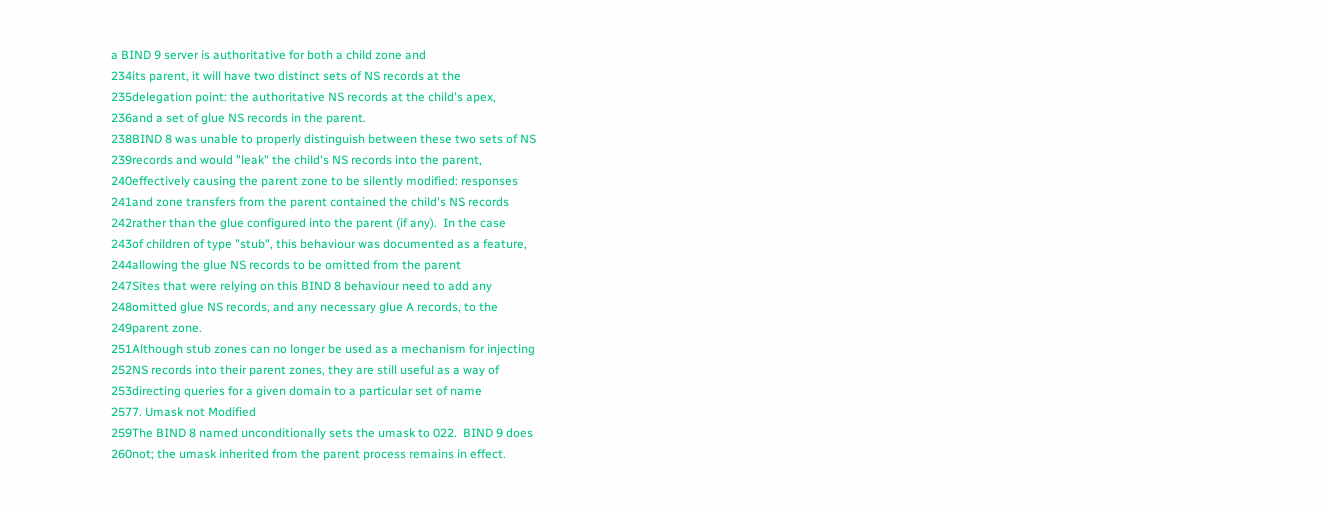a BIND 9 server is authoritative for both a child zone and
234its parent, it will have two distinct sets of NS records at the
235delegation point: the authoritative NS records at the child's apex,
236and a set of glue NS records in the parent.
238BIND 8 was unable to properly distinguish between these two sets of NS
239records and would "leak" the child's NS records into the parent,
240effectively causing the parent zone to be silently modified: responses
241and zone transfers from the parent contained the child's NS records
242rather than the glue configured into the parent (if any).  In the case
243of children of type "stub", this behaviour was documented as a feature,
244allowing the glue NS records to be omitted from the parent
247Sites that were relying on this BIND 8 behaviour need to add any
248omitted glue NS records, and any necessary glue A records, to the
249parent zone.
251Although stub zones can no longer be used as a mechanism for injecting
252NS records into their parent zones, they are still useful as a way of
253directing queries for a given domain to a particular set of name
2577. Umask not Modified
259The BIND 8 named unconditionally sets the umask to 022.  BIND 9 does
260not; the umask inherited from the parent process remains in effect.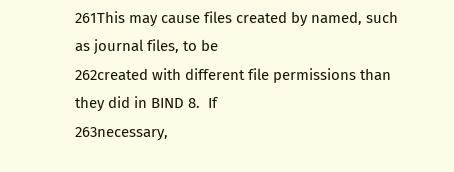261This may cause files created by named, such as journal files, to be
262created with different file permissions than they did in BIND 8.  If
263necessary,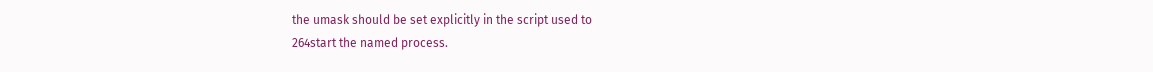the umask should be set explicitly in the script used to
264start the named process.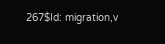267$Id: migration,v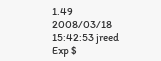1.49 2008/03/18 15:42:53 jreed Exp $